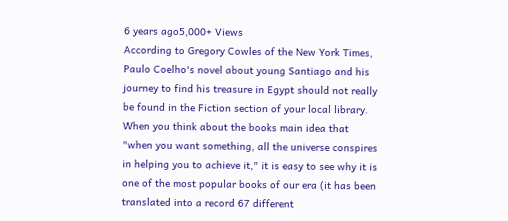6 years ago5,000+ Views
According to Gregory Cowles of the New York Times, Paulo Coelho's novel about young Santiago and his journey to find his treasure in Egypt should not really be found in the Fiction section of your local library. When you think about the books main idea that "when you want something, all the universe conspires in helping you to achieve it," it is easy to see why it is one of the most popular books of our era (it has been translated into a record 67 different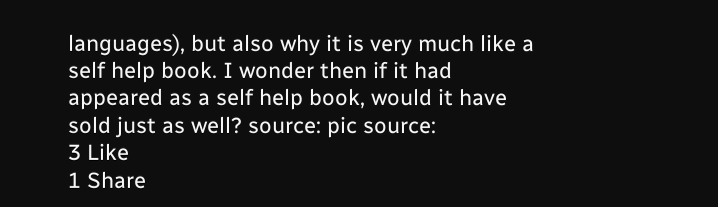languages), but also why it is very much like a self help book. I wonder then if it had appeared as a self help book, would it have sold just as well? source: pic source:
3 Like
1 Share